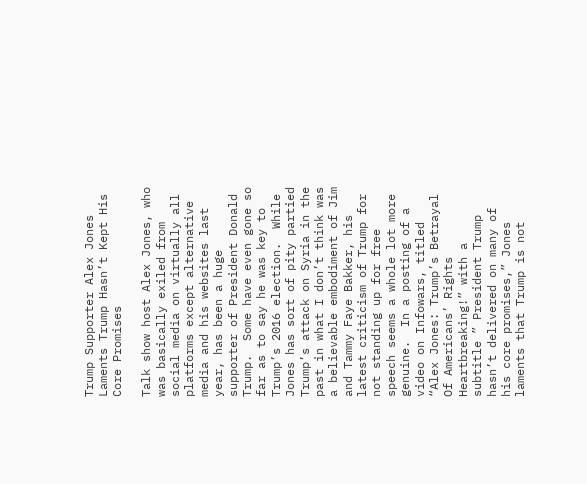Trump Supporter Alex Jones Laments Trump Hasn’t Kept His Core Promises

Talk show host Alex Jones, who was basically exiled from social media on virtually all platforms except alternative media and his websites last year, has been a huge supporter of President Donald Trump.  Some have even gone so far as to say he was key to Trump’s 2016 election.  While Jones has sort of pity partied Trump’s attack on Syria in the past in what I don’t think was a believable embodiment of Jim and Tammy Faye Bakker, his latest criticism of Trump for not standing up for free speech seems a whole lot more genuine.  In a posting of a video on Infowars, titled “Alex Jones: Trump’s Betrayal Of Americans’ Rights Heartbreaking!” with a subtitle ” President Trump hasn’t delivered on many of his core promises,” Jones laments that Trump is not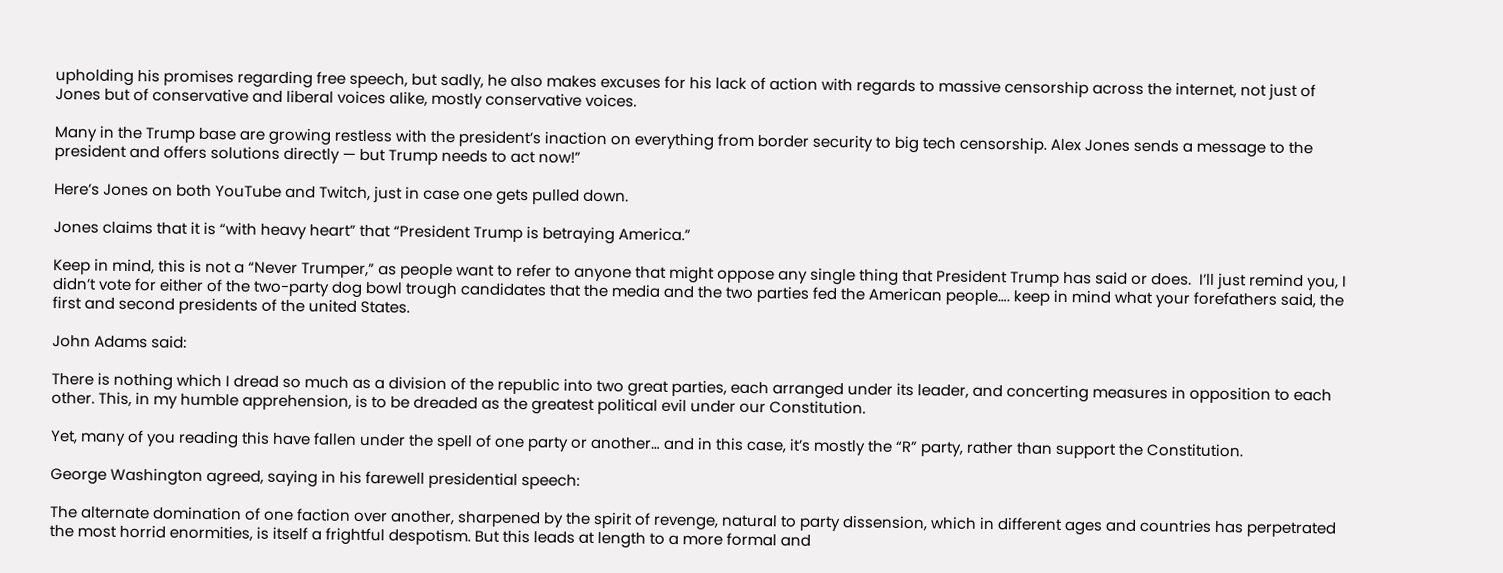upholding his promises regarding free speech, but sadly, he also makes excuses for his lack of action with regards to massive censorship across the internet, not just of Jones but of conservative and liberal voices alike, mostly conservative voices.

Many in the Trump base are growing restless with the president’s inaction on everything from border security to big tech censorship. Alex Jones sends a message to the president and offers solutions directly — but Trump needs to act now!”

Here’s Jones on both YouTube and Twitch, just in case one gets pulled down.

Jones claims that it is “with heavy heart” that “President Trump is betraying America.”

Keep in mind, this is not a “Never Trumper,” as people want to refer to anyone that might oppose any single thing that President Trump has said or does.  I’ll just remind you, I didn’t vote for either of the two-party dog bowl trough candidates that the media and the two parties fed the American people…. keep in mind what your forefathers said, the first and second presidents of the united States.

John Adams said:

There is nothing which I dread so much as a division of the republic into two great parties, each arranged under its leader, and concerting measures in opposition to each other. This, in my humble apprehension, is to be dreaded as the greatest political evil under our Constitution.

Yet, many of you reading this have fallen under the spell of one party or another… and in this case, it’s mostly the “R” party, rather than support the Constitution.

George Washington agreed, saying in his farewell presidential speech:

The alternate domination of one faction over another, sharpened by the spirit of revenge, natural to party dissension, which in different ages and countries has perpetrated the most horrid enormities, is itself a frightful despotism. But this leads at length to a more formal and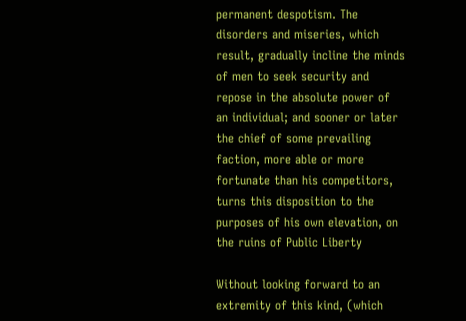permanent despotism. The disorders and miseries, which result, gradually incline the minds of men to seek security and repose in the absolute power of an individual; and sooner or later the chief of some prevailing faction, more able or more fortunate than his competitors, turns this disposition to the purposes of his own elevation, on the ruins of Public Liberty

Without looking forward to an extremity of this kind, (which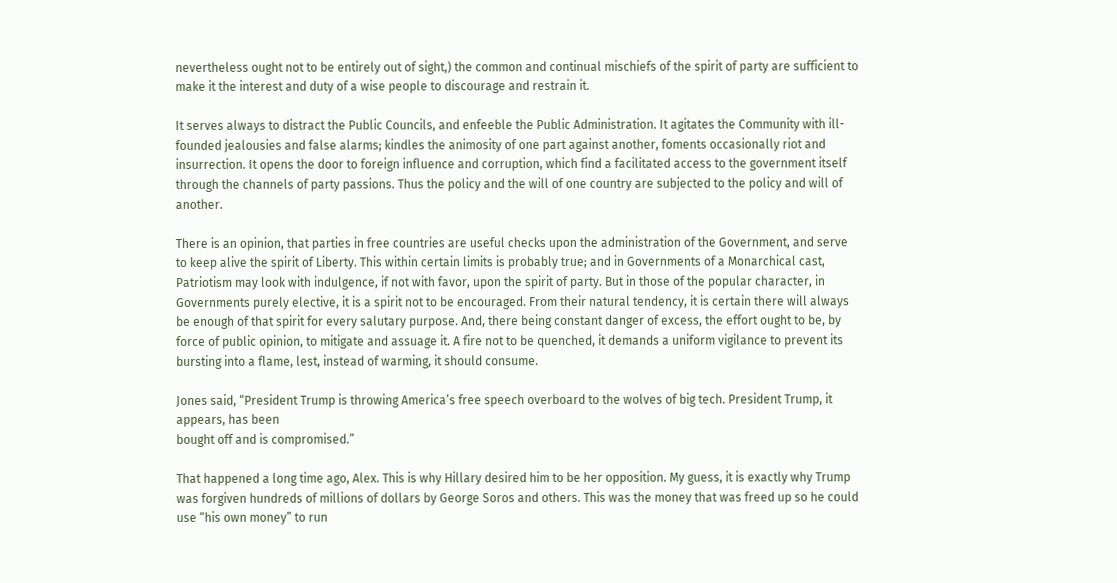nevertheless ought not to be entirely out of sight,) the common and continual mischiefs of the spirit of party are sufficient to make it the interest and duty of a wise people to discourage and restrain it.

It serves always to distract the Public Councils, and enfeeble the Public Administration. It agitates the Community with ill-founded jealousies and false alarms; kindles the animosity of one part against another, foments occasionally riot and insurrection. It opens the door to foreign influence and corruption, which find a facilitated access to the government itself through the channels of party passions. Thus the policy and the will of one country are subjected to the policy and will of another.

There is an opinion, that parties in free countries are useful checks upon the administration of the Government, and serve to keep alive the spirit of Liberty. This within certain limits is probably true; and in Governments of a Monarchical cast, Patriotism may look with indulgence, if not with favor, upon the spirit of party. But in those of the popular character, in Governments purely elective, it is a spirit not to be encouraged. From their natural tendency, it is certain there will always be enough of that spirit for every salutary purpose. And, there being constant danger of excess, the effort ought to be, by force of public opinion, to mitigate and assuage it. A fire not to be quenched, it demands a uniform vigilance to prevent its bursting into a flame, lest, instead of warming, it should consume.

Jones said, “President Trump is throwing America’s free speech overboard to the wolves of big tech. President Trump, it appears, has been
bought off and is compromised.”

That happened a long time ago, Alex. This is why Hillary desired him to be her opposition. My guess, it is exactly why Trump was forgiven hundreds of millions of dollars by George Soros and others. This was the money that was freed up so he could use “his own money” to run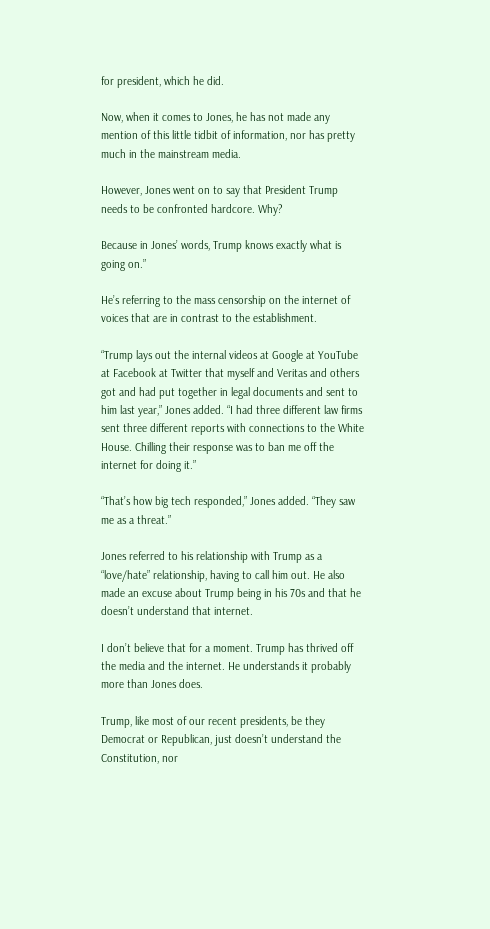for president, which he did.

Now, when it comes to Jones, he has not made any mention of this little tidbit of information, nor has pretty much in the mainstream media.

However, Jones went on to say that President Trump needs to be confronted hardcore. Why?

Because in Jones’ words, Trump knows exactly what is going on.”

He’s referring to the mass censorship on the internet of voices that are in contrast to the establishment.

“Trump lays out the internal videos at Google at YouTube at Facebook at Twitter that myself and Veritas and others got and had put together in legal documents and sent to him last year,” Jones added. “I had three different law firms sent three different reports with connections to the White House. Chilling their response was to ban me off the internet for doing it.”

“That’s how big tech responded,” Jones added. “They saw me as a threat.”

Jones referred to his relationship with Trump as a “love/hate” relationship, having to call him out. He also made an excuse about Trump being in his 70s and that he doesn’t understand that internet.

I don’t believe that for a moment. Trump has thrived off the media and the internet. He understands it probably more than Jones does.

Trump, like most of our recent presidents, be they Democrat or Republican, just doesn’t understand the Constitution, nor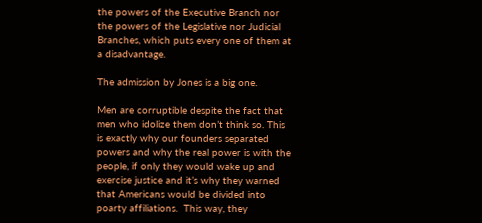the powers of the Executive Branch nor the powers of the Legislative nor Judicial Branches, which puts every one of them at a disadvantage.

The admission by Jones is a big one.

Men are corruptible despite the fact that men who idolize them don’t think so. This is exactly why our founders separated powers and why the real power is with the people, if only they would wake up and exercise justice and it’s why they warned that Americans would be divided into poarty affiliations.  This way, they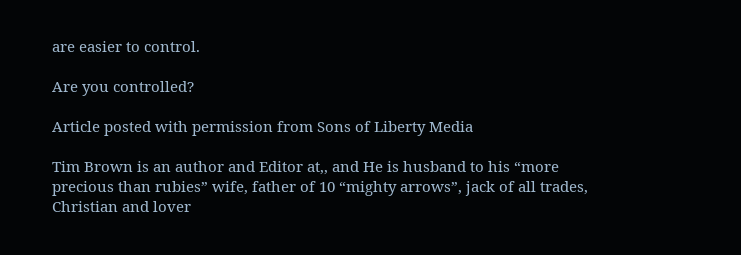are easier to control.

Are you controlled?

Article posted with permission from Sons of Liberty Media

Tim Brown is an author and Editor at,, and He is husband to his “more precious than rubies” wife, father of 10 “mighty arrows”, jack of all trades, Christian and lover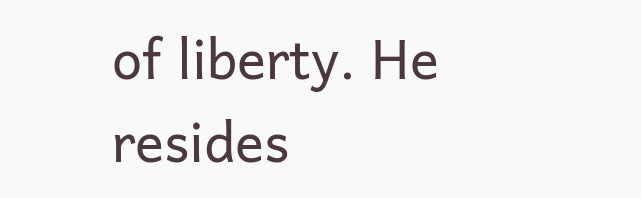of liberty. He resides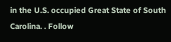in the U.S. occupied Great State of South Carolina. . Follow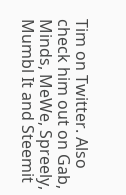Tim on Twitter. Also check him out on Gab, Minds, MeWe, Spreely, Mumbl It and Steemit